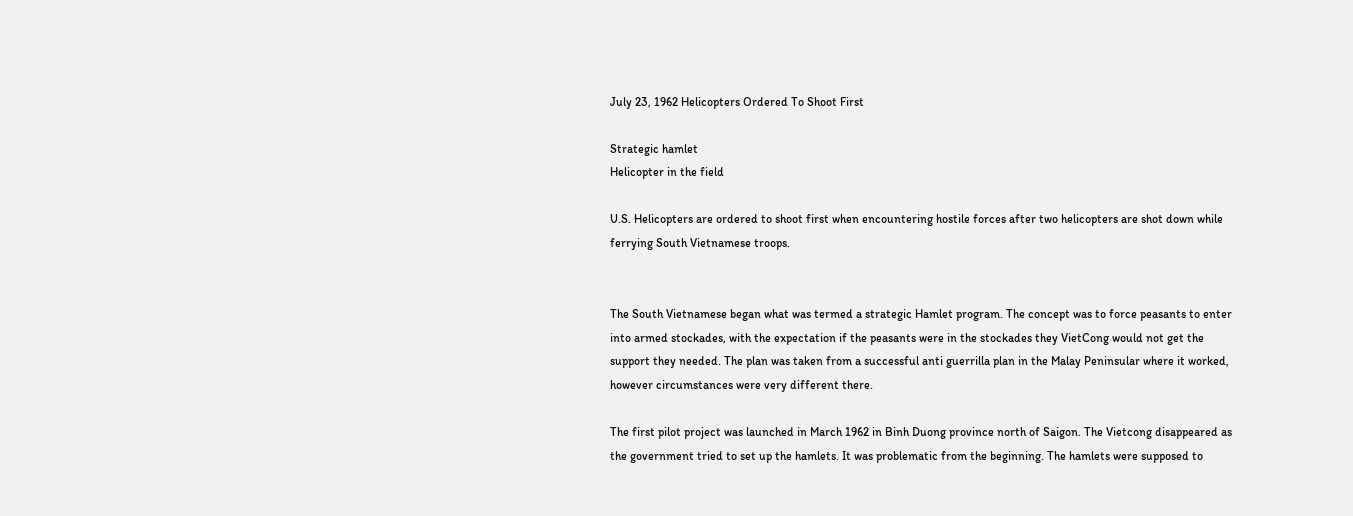July 23, 1962 Helicopters Ordered To Shoot First

Strategic hamlet
Helicopter in the field

U.S. Helicopters are ordered to shoot first when encountering hostile forces after two helicopters are shot down while ferrying South Vietnamese troops.


The South Vietnamese began what was termed a strategic Hamlet program. The concept was to force peasants to enter into armed stockades, with the expectation if the peasants were in the stockades they VietCong would not get the support they needed. The plan was taken from a successful anti guerrilla plan in the Malay Peninsular where it worked, however circumstances were very different there.

The first pilot project was launched in March 1962 in Binh Duong province north of Saigon. The Vietcong disappeared as the government tried to set up the hamlets. It was problematic from the beginning. The hamlets were supposed to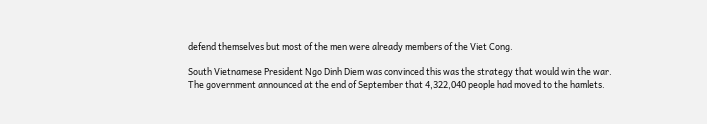defend themselves but most of the men were already members of the Viet Cong.

South Vietnamese President Ngo Dinh Diem was convinced this was the strategy that would win the war. The government announced at the end of September that 4,322,040 people had moved to the hamlets.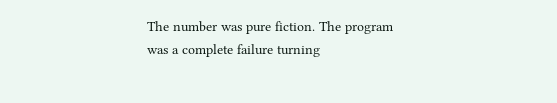The number was pure fiction. The program was a complete failure turning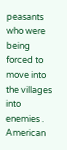peasants who were being forced to move into the villages into enemies . American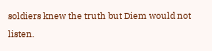soldiers knew the truth but Diem would not listen.